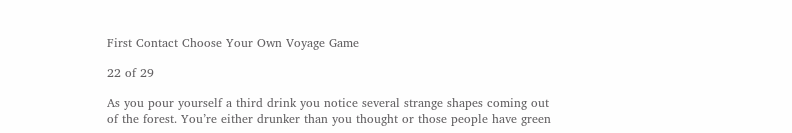First Contact Choose Your Own Voyage Game

22 of 29

As you pour yourself a third drink you notice several strange shapes coming out of the forest. You’re either drunker than you thought or those people have green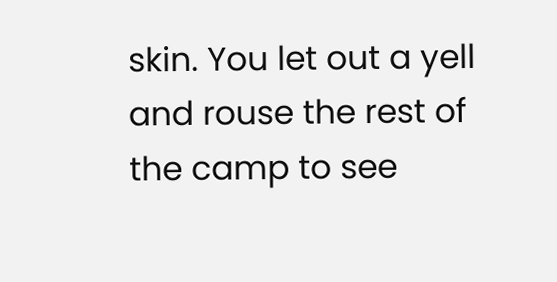skin. You let out a yell and rouse the rest of the camp to see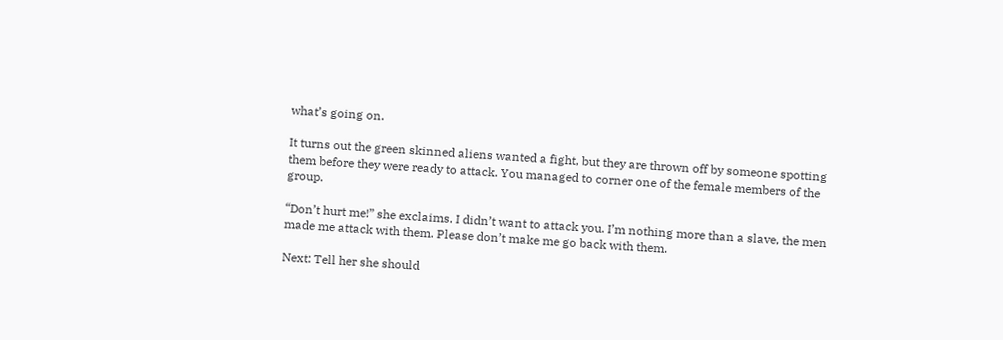what’s going on.

It turns out the green skinned aliens wanted a fight, but they are thrown off by someone spotting them before they were ready to attack. You managed to corner one of the female members of the group.

“Don’t hurt me!” she exclaims. I didn’t want to attack you. I’m nothing more than a slave, the men made me attack with them. Please don’t make me go back with them.

Next: Tell her she should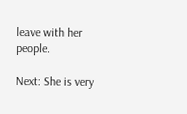leave with her people.

Next: She is very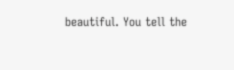beautiful. You tell the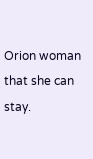Orion woman that she can stay.